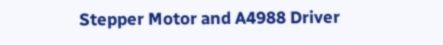Stepper Motor and A4988 Driver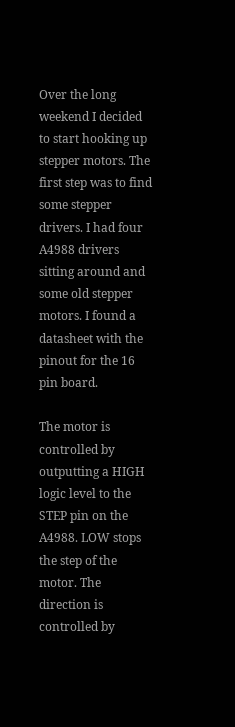Over the long weekend I decided to start hooking up stepper motors. The first step was to find some stepper drivers. I had four A4988 drivers sitting around and some old stepper motors. I found a datasheet with the pinout for the 16 pin board.

The motor is controlled by outputting a HIGH logic level to the STEP pin on the A4988. LOW stops the step of the motor. The direction is controlled by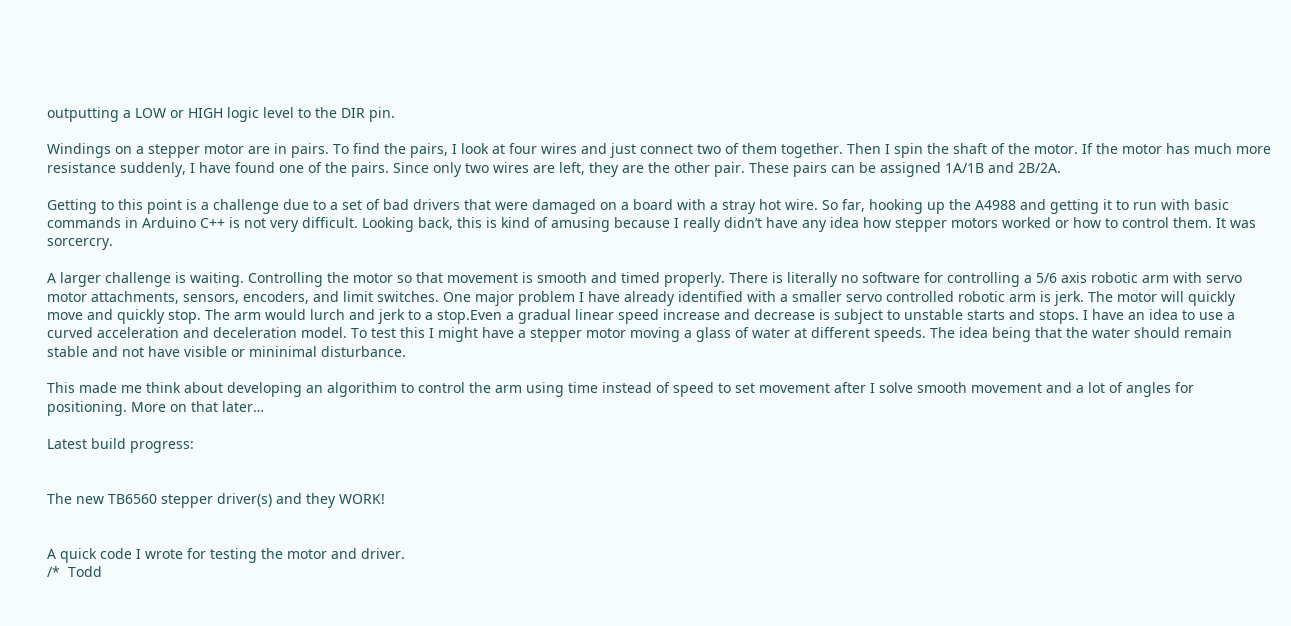outputting a LOW or HIGH logic level to the DIR pin.

Windings on a stepper motor are in pairs. To find the pairs, I look at four wires and just connect two of them together. Then I spin the shaft of the motor. If the motor has much more resistance suddenly, I have found one of the pairs. Since only two wires are left, they are the other pair. These pairs can be assigned 1A/1B and 2B/2A.

Getting to this point is a challenge due to a set of bad drivers that were damaged on a board with a stray hot wire. So far, hooking up the A4988 and getting it to run with basic commands in Arduino C++ is not very difficult. Looking back, this is kind of amusing because I really didn’t have any idea how stepper motors worked or how to control them. It was sorcercry.

A larger challenge is waiting. Controlling the motor so that movement is smooth and timed properly. There is literally no software for controlling a 5/6 axis robotic arm with servo motor attachments, sensors, encoders, and limit switches. One major problem I have already identified with a smaller servo controlled robotic arm is jerk. The motor will quickly move and quickly stop. The arm would lurch and jerk to a stop.Even a gradual linear speed increase and decrease is subject to unstable starts and stops. I have an idea to use a curved acceleration and deceleration model. To test this I might have a stepper motor moving a glass of water at different speeds. The idea being that the water should remain stable and not have visible or mininimal disturbance.

This made me think about developing an algorithim to control the arm using time instead of speed to set movement after I solve smooth movement and a lot of angles for positioning. More on that later…

Latest build progress:


The new TB6560 stepper driver(s) and they WORK!


A quick code I wrote for testing the motor and driver.
/*  Todd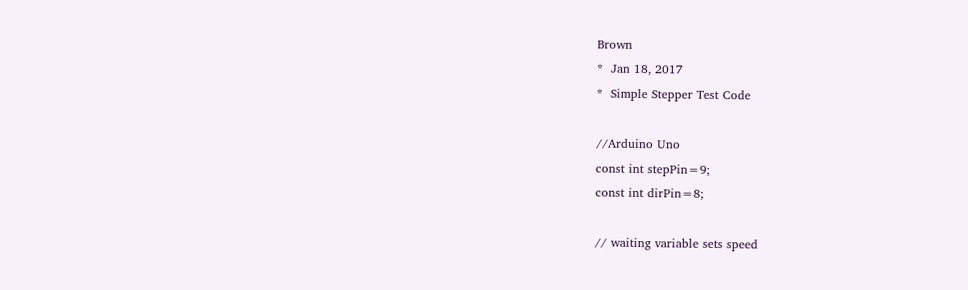Brown
*  Jan 18, 2017
*  Simple Stepper Test Code

//Arduino Uno
const int stepPin=9;
const int dirPin=8;

// waiting variable sets speed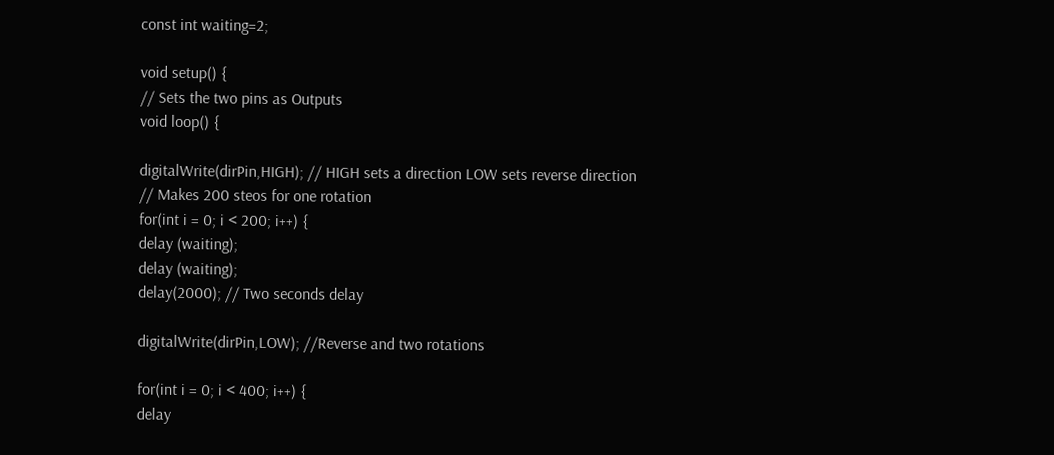const int waiting=2;

void setup() {
// Sets the two pins as Outputs
void loop() {

digitalWrite(dirPin,HIGH); // HIGH sets a direction LOW sets reverse direction
// Makes 200 steos for one rotation
for(int i = 0; i < 200; i++) {
delay (waiting);
delay (waiting);
delay(2000); // Two seconds delay

digitalWrite(dirPin,LOW); //Reverse and two rotations

for(int i = 0; i < 400; i++) {
delay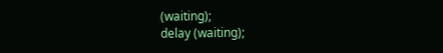(waiting);
delay (waiting);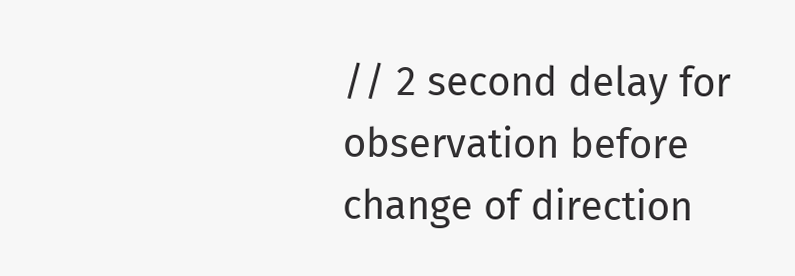// 2 second delay for observation before change of direction